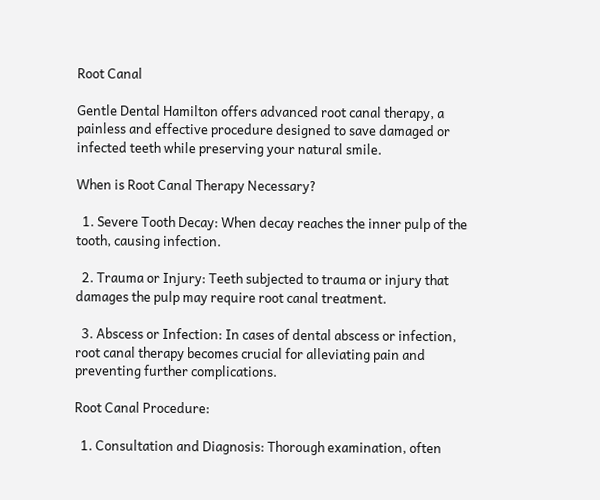Root Canal

Gentle Dental Hamilton offers advanced root canal therapy, a painless and effective procedure designed to save damaged or infected teeth while preserving your natural smile.

When is Root Canal Therapy Necessary?

  1. Severe Tooth Decay: When decay reaches the inner pulp of the tooth, causing infection.

  2. Trauma or Injury: Teeth subjected to trauma or injury that damages the pulp may require root canal treatment.

  3. Abscess or Infection: In cases of dental abscess or infection, root canal therapy becomes crucial for alleviating pain and preventing further complications.

Root Canal Procedure:

  1. Consultation and Diagnosis: Thorough examination, often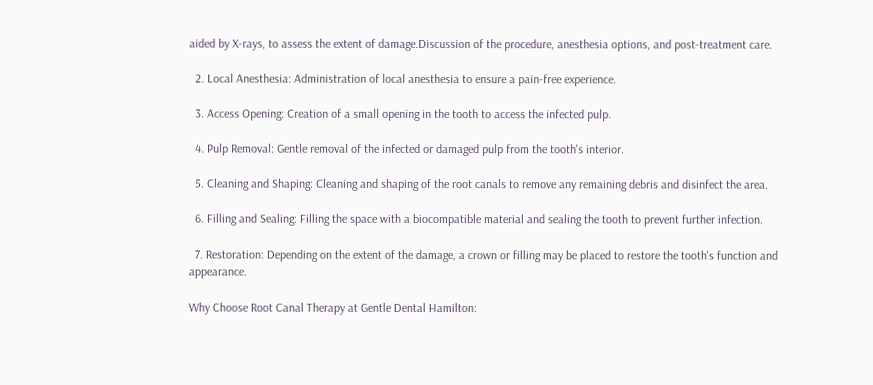aided by X-rays, to assess the extent of damage.Discussion of the procedure, anesthesia options, and post-treatment care.

  2. Local Anesthesia: Administration of local anesthesia to ensure a pain-free experience.

  3. Access Opening: Creation of a small opening in the tooth to access the infected pulp.

  4. Pulp Removal: Gentle removal of the infected or damaged pulp from the tooth's interior.

  5. Cleaning and Shaping: Cleaning and shaping of the root canals to remove any remaining debris and disinfect the area.

  6. Filling and Sealing: Filling the space with a biocompatible material and sealing the tooth to prevent further infection.

  7. Restoration: Depending on the extent of the damage, a crown or filling may be placed to restore the tooth's function and appearance.

Why Choose Root Canal Therapy at Gentle Dental Hamilton: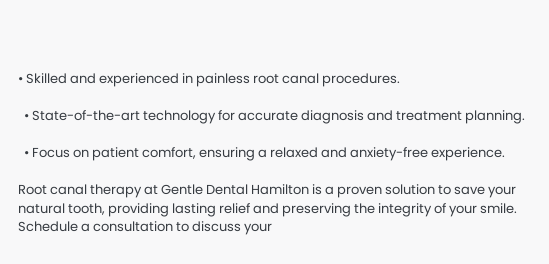• Skilled and experienced in painless root canal procedures.

  • State-of-the-art technology for accurate diagnosis and treatment planning.

  • Focus on patient comfort, ensuring a relaxed and anxiety-free experience.

Root canal therapy at Gentle Dental Hamilton is a proven solution to save your natural tooth, providing lasting relief and preserving the integrity of your smile. Schedule a consultation to discuss your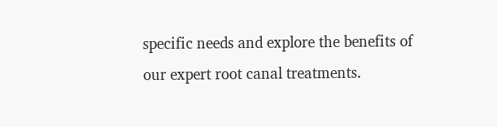specific needs and explore the benefits of our expert root canal treatments.